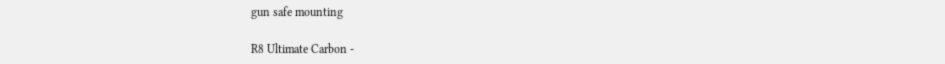gun safe mounting

R8 Ultimate Carbon -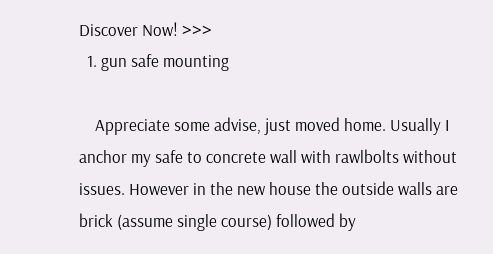Discover Now! >>>
  1. gun safe mounting

    Appreciate some advise, just moved home. Usually I anchor my safe to concrete wall with rawlbolts without issues. However in the new house the outside walls are brick (assume single course) followed by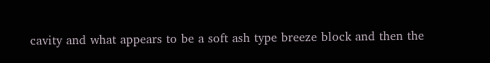cavity and what appears to be a soft ash type breeze block and then the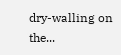dry-walling on the...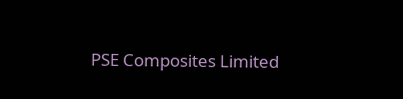PSE Composites Limited